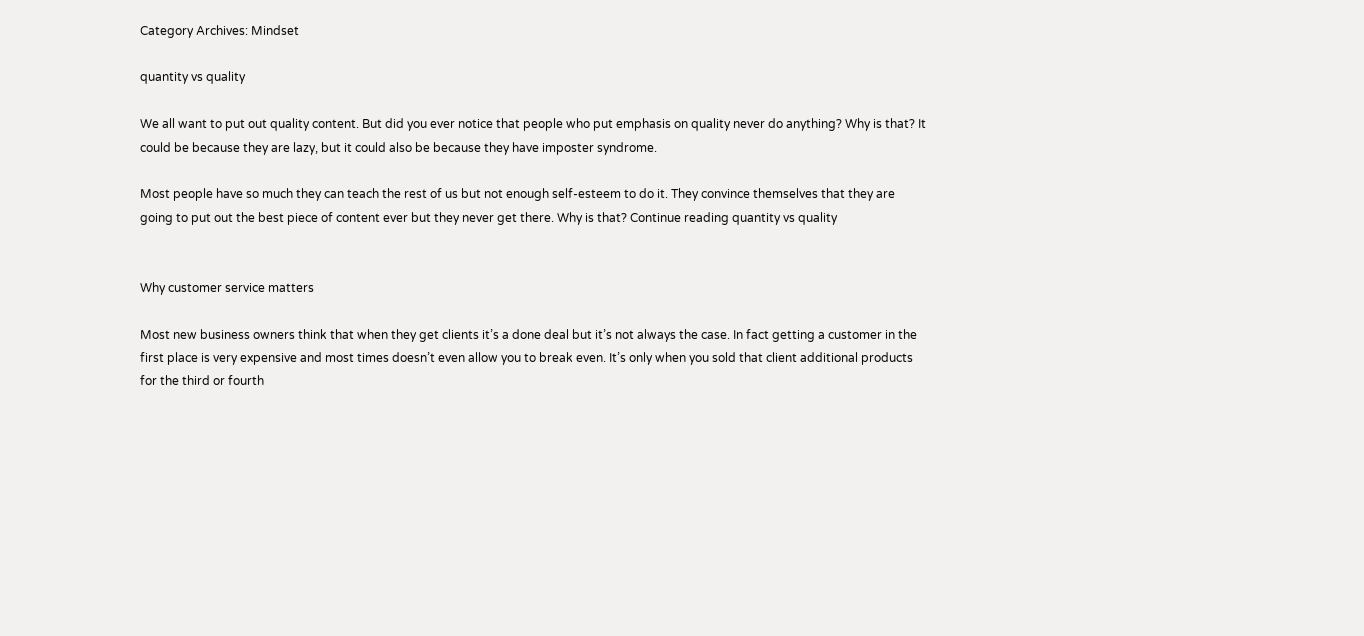Category Archives: Mindset

quantity vs quality

We all want to put out quality content. But did you ever notice that people who put emphasis on quality never do anything? Why is that? It could be because they are lazy, but it could also be because they have imposter syndrome.

Most people have so much they can teach the rest of us but not enough self-esteem to do it. They convince themselves that they are going to put out the best piece of content ever but they never get there. Why is that? Continue reading quantity vs quality


Why customer service matters

Most new business owners think that when they get clients it’s a done deal but it’s not always the case. In fact getting a customer in the first place is very expensive and most times doesn’t even allow you to break even. It’s only when you sold that client additional products for the third or fourth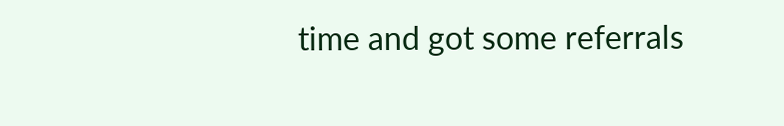time and got some referrals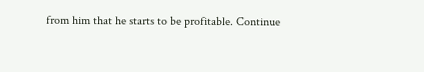from him that he starts to be profitable. Continue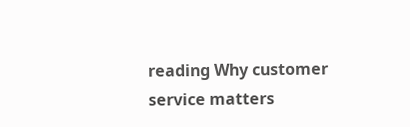reading Why customer service matters